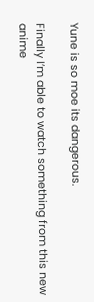Yune is so moe its dangerous.

Finally I’m able to watch something from this new anime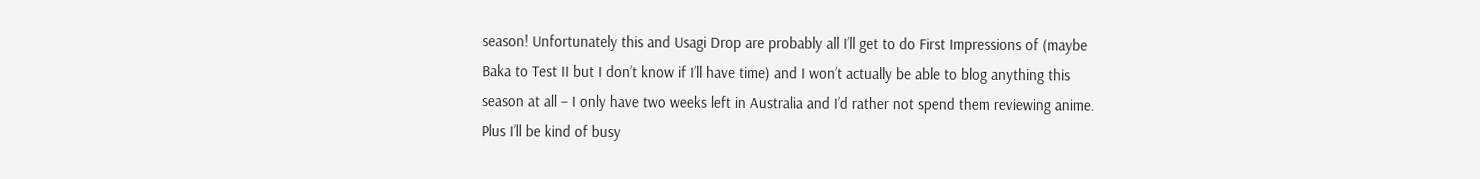season! Unfortunately this and Usagi Drop are probably all I’ll get to do First Impressions of (maybe Baka to Test II but I don’t know if I’ll have time) and I won’t actually be able to blog anything this season at all – I only have two weeks left in Australia and I’d rather not spend them reviewing anime. Plus I’ll be kind of busy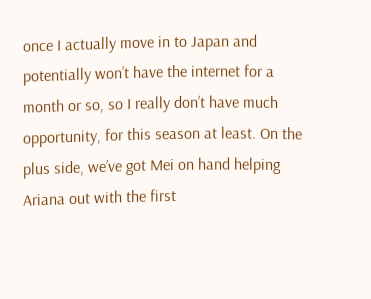once I actually move in to Japan and potentially won’t have the internet for a month or so, so I really don’t have much opportunity, for this season at least. On the plus side, we’ve got Mei on hand helping Ariana out with the first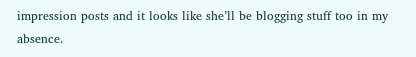impression posts and it looks like she’ll be blogging stuff too in my absence.